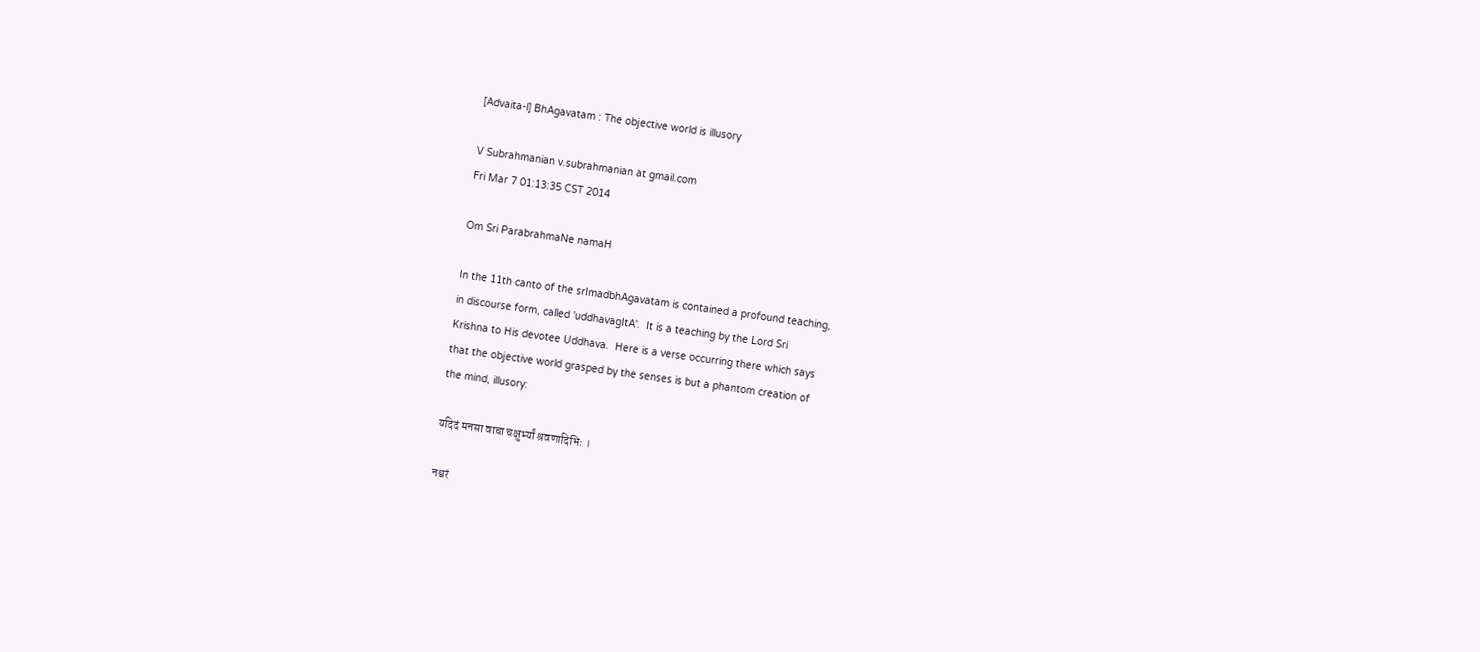[Advaita-l] BhAgavatam : The objective world is illusory

V Subrahmanian v.subrahmanian at gmail.com
Fri Mar 7 01:13:35 CST 2014

Om Sri ParabrahmaNe namaH

In the 11th canto of the srImadbhAgavatam is contained a profound teaching,
in discourse form, called 'uddhavagItA'.  It is a teaching by the Lord Sri
Krishna to His devotee Uddhava.  Here is a verse occurring there which says
that the objective world grasped by the senses is but a phantom creation of
the mind, illusory:

यदिदं मनसा वाचा चक्षुर्भ्यां श्रवणादिभिः ।

नश्वरं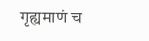गृह्यमाणं च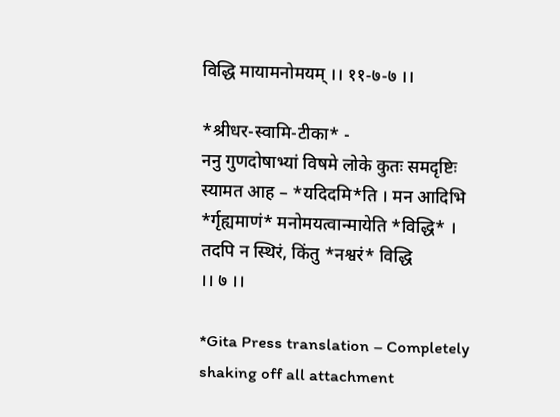विद्धि मायामनोमयम् ।। ११-७-७ ।।

*श्रीधर-स्वामि-टीका* -
ननु गुणदोषाभ्यां विषमे लोके कुतः समदृष्टिः स्यामत आह – *यदिदमि*ति । मन आदिभि
*र्गृह्यमाणं* मनोमयत्वान्मायेति *विद्धि* । तदपि न स्थिरं, किंतु *नश्वरं* विद्धि
।। ७ ।।

*Gita Press translation – Completely shaking off all attachment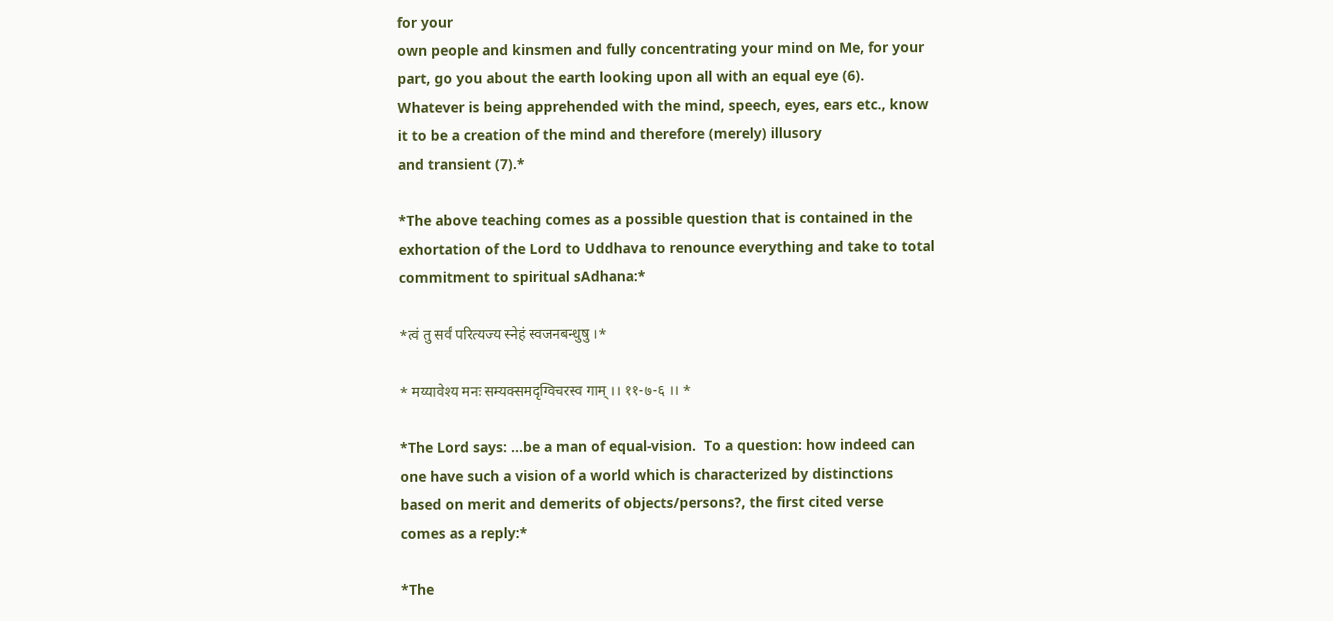for your
own people and kinsmen and fully concentrating your mind on Me, for your
part, go you about the earth looking upon all with an equal eye (6).
Whatever is being apprehended with the mind, speech, eyes, ears etc., know
it to be a creation of the mind and therefore (merely) illusory
and transient (7).*

*The above teaching comes as a possible question that is contained in the
exhortation of the Lord to Uddhava to renounce everything and take to total
commitment to spiritual sAdhana:*

*त्वं तु सर्वं परित्यज्य स्नेहं स्वजनबन्धुषु ।*

* मय्यावेश्य मनः सम्यक्समदृग्विचरस्व गाम् ।। ११-७-६ ।। *

*The Lord says: ...be a man of equal-vision.  To a question: how indeed can
one have such a vision of a world which is characterized by distinctions
based on merit and demerits of objects/persons?, the first cited verse
comes as a reply:*

*The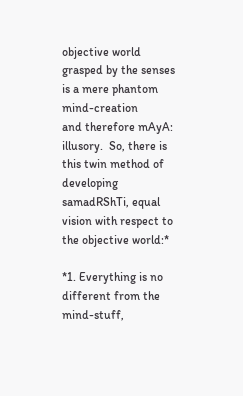objective world grasped by the senses is a mere phantom mind-creation
and therefore mAyA: illusory.  So, there is this twin method of developing
samadRShTi, equal vision with respect to the objective world:*

*1. Everything is no different from the mind-stuff,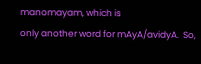manomayam, which is
only another word for mAyA/avidyA.  So,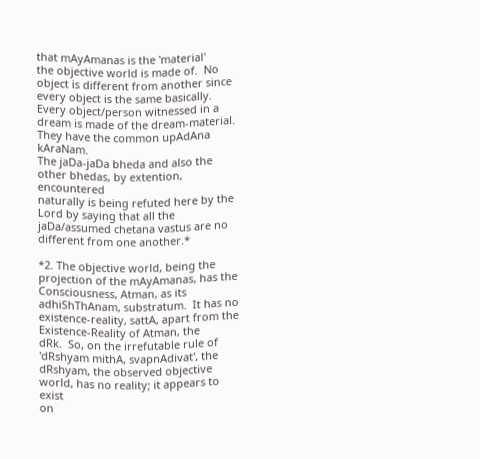that mAyAmanas is the 'material'
the objective world is made of.  No object is different from another since
every object is the same basically. Every object/person witnessed in a
dream is made of the dream-material.  They have the common upAdAna kAraNam.
The jaDa-jaDa bheda and also the other bhedas, by extention, encountered
naturally is being refuted here by the Lord by saying that all the
jaDa/assumed chetana vastus are no different from one another.*

*2. The objective world, being the projection of the mAyAmanas, has the
Consciousness, Atman, as its adhiShThAnam, substratum.  It has no
existence-reality, sattA, apart from the Existence-Reality of Atman, the
dRk.  So, on the irrefutable rule of 'dRshyam mithA, svapnAdivat', the
dRshyam, the observed objective world, has no reality; it appears to exist
on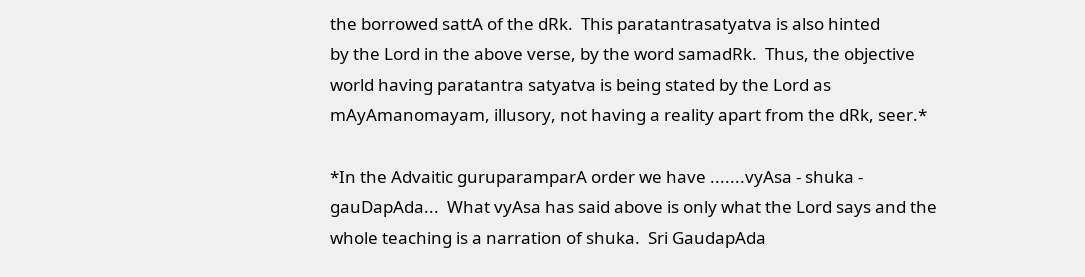the borrowed sattA of the dRk.  This paratantrasatyatva is also hinted
by the Lord in the above verse, by the word samadRk.  Thus, the objective
world having paratantra satyatva is being stated by the Lord as
mAyAmanomayam, illusory, not having a reality apart from the dRk, seer.*

*In the Advaitic guruparamparA order we have .......vyAsa - shuka -
gauDapAda...  What vyAsa has said above is only what the Lord says and the
whole teaching is a narration of shuka.  Sri GaudapAda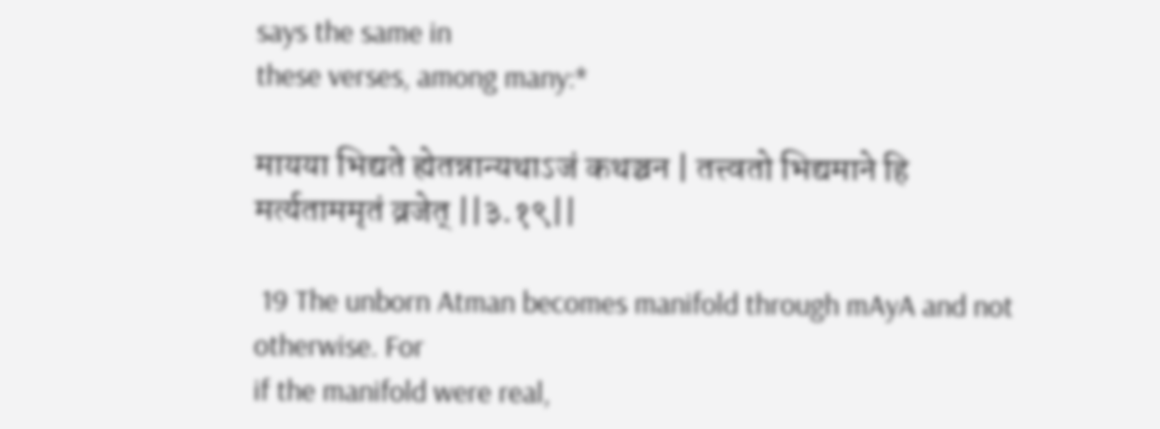says the same in
these verses, among many:*

मायया भिद्यते ह्येतन्नान्यथाऽजं कथञ्चन | तत्त्वतो भिद्यमाने हि
मर्त्यताममृतं व्रजेत् ||३.१९||

 19 The unborn Atman becomes manifold through mAyA and not otherwise. For
if the manifold were real,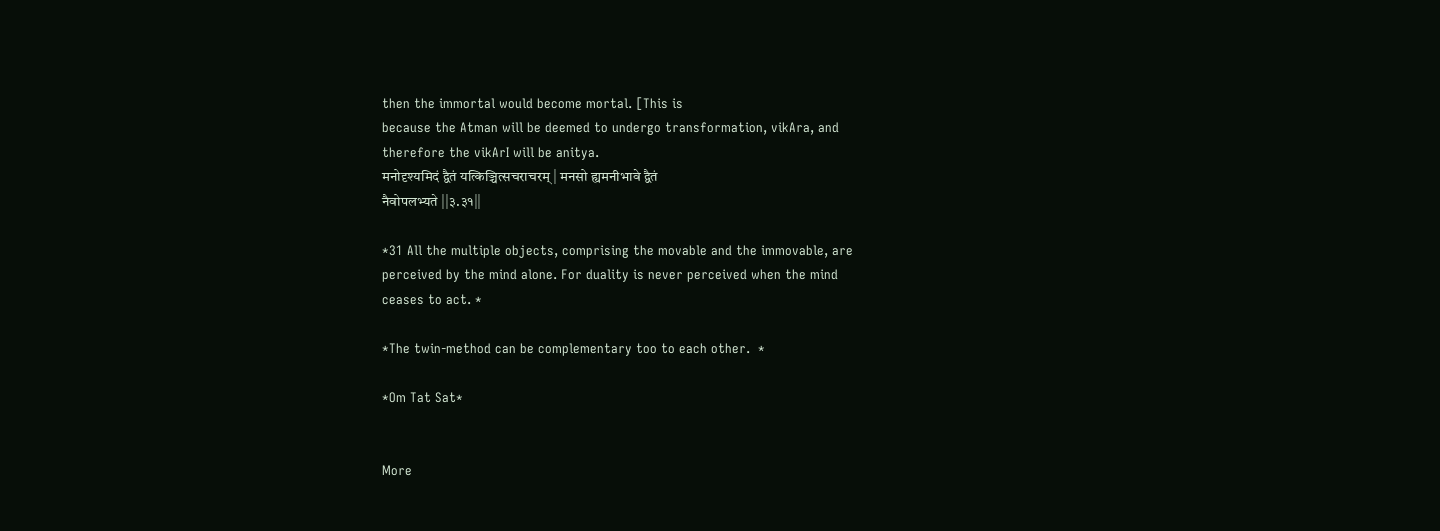then the immortal would become mortal. [This is
because the Atman will be deemed to undergo transformation, vikAra, and
therefore the vikArI will be anitya.
मनोदृश्यमिदं द्वैतं यत्किञ्चित्सचराचरम् | मनसो ह्यमनीभावे द्वैतं
नैवोपलभ्यते ||३.३१||

*31 All the multiple objects, comprising the movable and the immovable, are
perceived by the mind alone. For duality is never perceived when the mind
ceases to act. *

*The twin-method can be complementary too to each other.  *

*Om Tat Sat*


More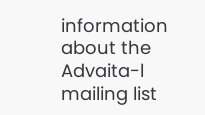information about the Advaita-l mailing list